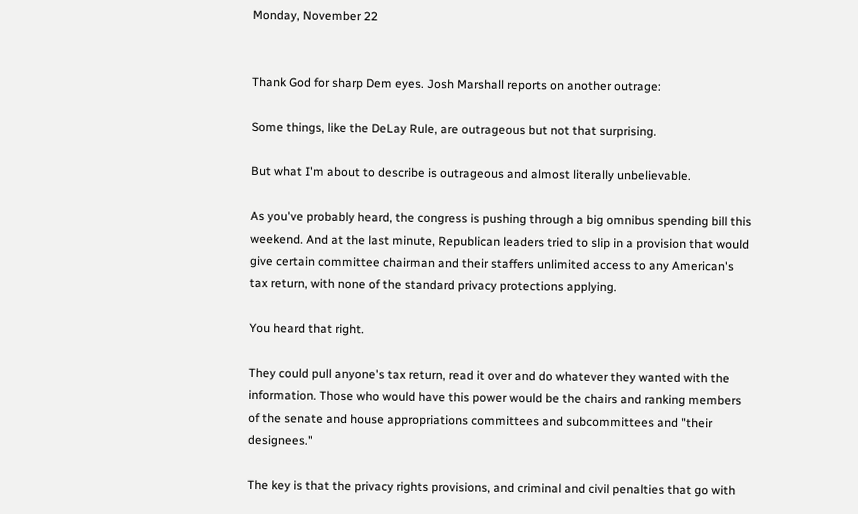Monday, November 22


Thank God for sharp Dem eyes. Josh Marshall reports on another outrage:

Some things, like the DeLay Rule, are outrageous but not that surprising.

But what I'm about to describe is outrageous and almost literally unbelievable.

As you've probably heard, the congress is pushing through a big omnibus spending bill this weekend. And at the last minute, Republican leaders tried to slip in a provision that would give certain committee chairman and their staffers unlimited access to any American's tax return, with none of the standard privacy protections applying.

You heard that right.

They could pull anyone's tax return, read it over and do whatever they wanted with the information. Those who would have this power would be the chairs and ranking members of the senate and house appropriations committees and subcommittees and "their designees."

The key is that the privacy rights provisions, and criminal and civil penalties that go with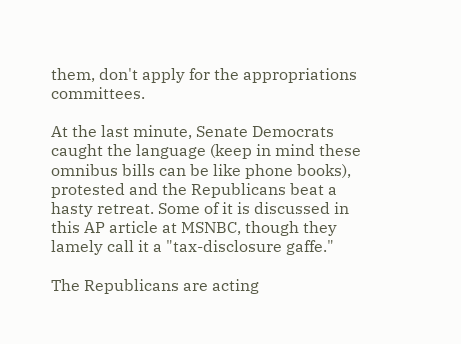them, don't apply for the appropriations committees.

At the last minute, Senate Democrats caught the language (keep in mind these omnibus bills can be like phone books), protested and the Republicans beat a hasty retreat. Some of it is discussed in this AP article at MSNBC, though they lamely call it a "tax-disclosure gaffe."

The Republicans are acting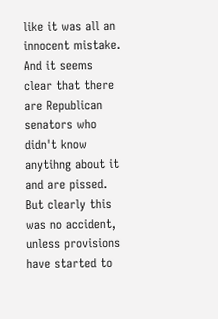like it was all an innocent mistake. And it seems clear that there are Republican senators who didn't know anytihng about it and are pissed. But clearly this was no accident, unless provisions have started to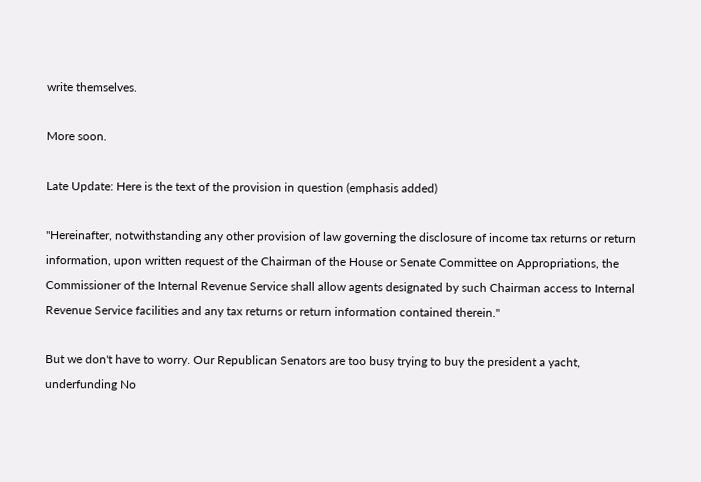write themselves.

More soon.

Late Update: Here is the text of the provision in question (emphasis added)

"Hereinafter, notwithstanding any other provision of law governing the disclosure of income tax returns or return information, upon written request of the Chairman of the House or Senate Committee on Appropriations, the Commissioner of the Internal Revenue Service shall allow agents designated by such Chairman access to Internal Revenue Service facilities and any tax returns or return information contained therein."

But we don't have to worry. Our Republican Senators are too busy trying to buy the president a yacht, underfunding No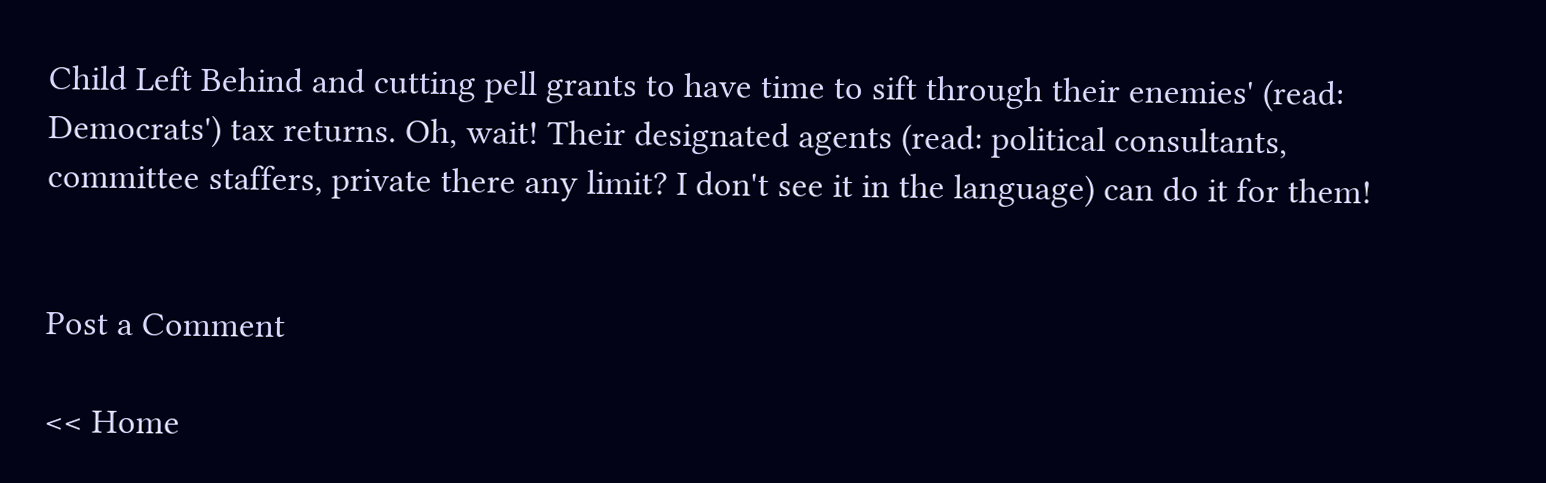Child Left Behind and cutting pell grants to have time to sift through their enemies' (read: Democrats') tax returns. Oh, wait! Their designated agents (read: political consultants, committee staffers, private there any limit? I don't see it in the language) can do it for them!


Post a Comment

<< Home